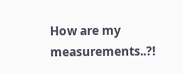How are my measurements..?!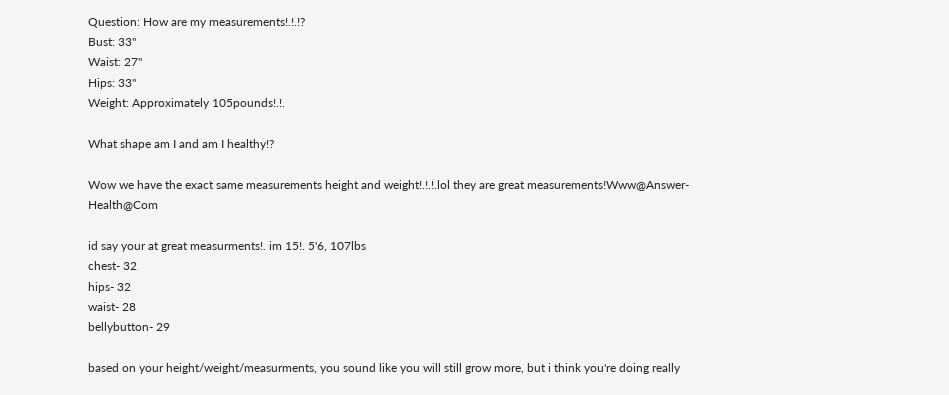Question: How are my measurements!.!.!?
Bust: 33"
Waist: 27"
Hips: 33"
Weight: Approximately 105pounds!.!.

What shape am I and am I healthy!?

Wow we have the exact same measurements height and weight!.!.!.lol they are great measurements!Www@Answer-Health@Com

id say your at great measurments!. im 15!. 5'6, 107lbs
chest- 32
hips- 32
waist- 28
bellybutton- 29

based on your height/weight/measurments, you sound like you will still grow more, but i think you're doing really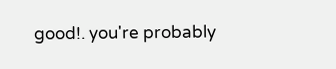good!. you're probably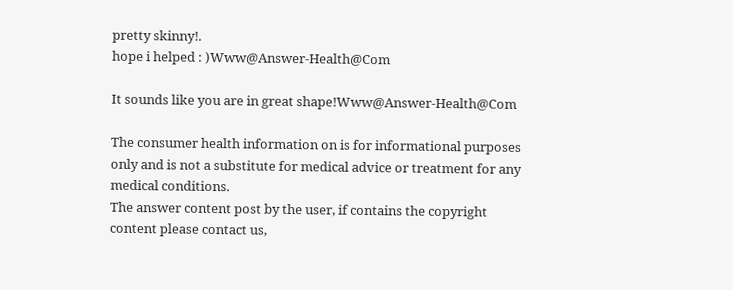pretty skinny!.
hope i helped : )Www@Answer-Health@Com

It sounds like you are in great shape!Www@Answer-Health@Com

The consumer health information on is for informational purposes only and is not a substitute for medical advice or treatment for any medical conditions.
The answer content post by the user, if contains the copyright content please contact us,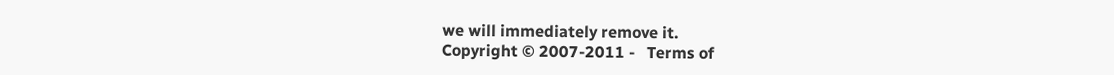we will immediately remove it.
Copyright © 2007-2011 -   Terms of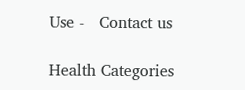Use -   Contact us

Health Categories